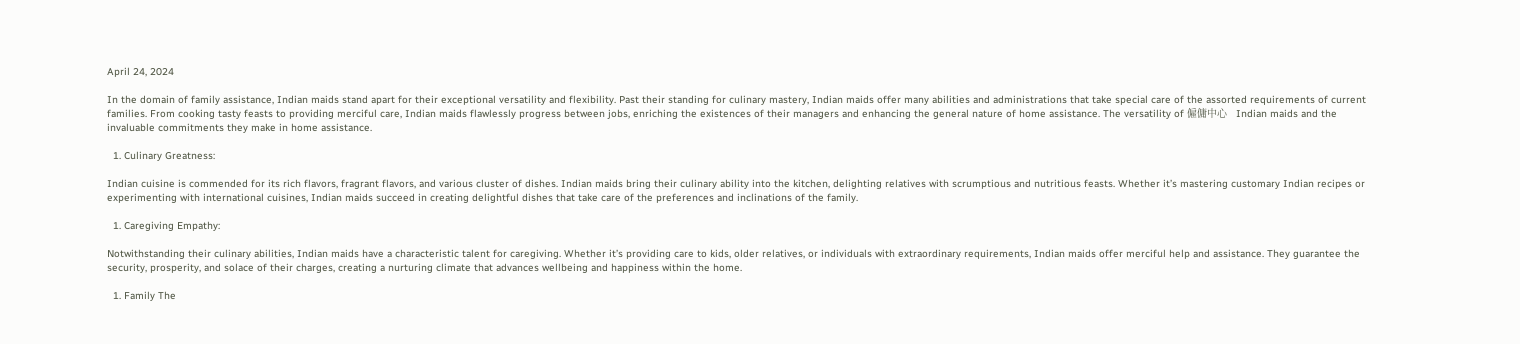April 24, 2024

In the domain of family assistance, Indian maids stand apart for their exceptional versatility and flexibility. Past their standing for culinary mastery, Indian maids offer many abilities and administrations that take special care of the assorted requirements of current families. From cooking tasty feasts to providing merciful care, Indian maids flawlessly progress between jobs, enriching the existences of their managers and enhancing the general nature of home assistance. The versatility of 僱傭中心   Indian maids and the invaluable commitments they make in home assistance.

  1. Culinary Greatness:

Indian cuisine is commended for its rich flavors, fragrant flavors, and various cluster of dishes. Indian maids bring their culinary ability into the kitchen, delighting relatives with scrumptious and nutritious feasts. Whether it’s mastering customary Indian recipes or experimenting with international cuisines, Indian maids succeed in creating delightful dishes that take care of the preferences and inclinations of the family.

  1. Caregiving Empathy:

Notwithstanding their culinary abilities, Indian maids have a characteristic talent for caregiving. Whether it’s providing care to kids, older relatives, or individuals with extraordinary requirements, Indian maids offer merciful help and assistance. They guarantee the security, prosperity, and solace of their charges, creating a nurturing climate that advances wellbeing and happiness within the home.

  1. Family The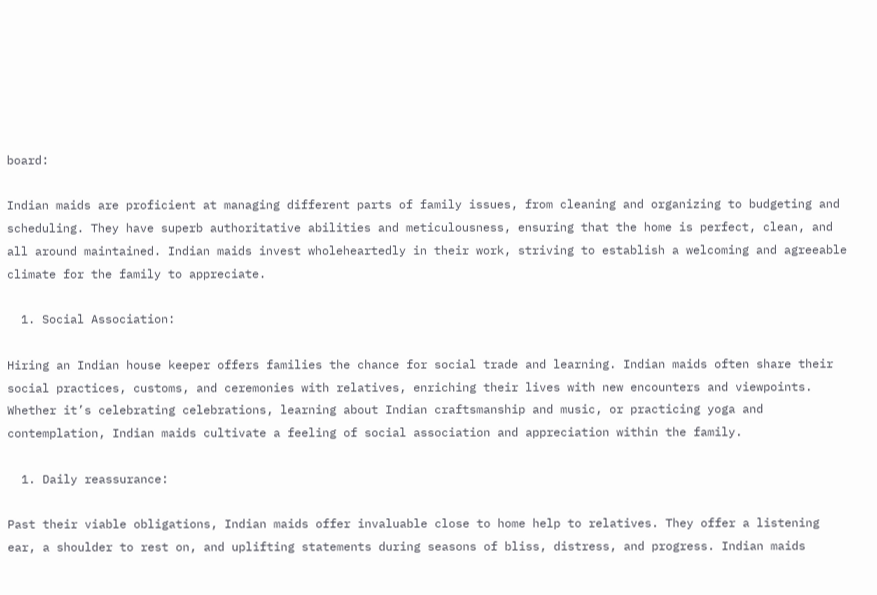board:

Indian maids are proficient at managing different parts of family issues, from cleaning and organizing to budgeting and scheduling. They have superb authoritative abilities and meticulousness, ensuring that the home is perfect, clean, and all around maintained. Indian maids invest wholeheartedly in their work, striving to establish a welcoming and agreeable climate for the family to appreciate.

  1. Social Association:

Hiring an Indian house keeper offers families the chance for social trade and learning. Indian maids often share their social practices, customs, and ceremonies with relatives, enriching their lives with new encounters and viewpoints. Whether it’s celebrating celebrations, learning about Indian craftsmanship and music, or practicing yoga and contemplation, Indian maids cultivate a feeling of social association and appreciation within the family.

  1. Daily reassurance:

Past their viable obligations, Indian maids offer invaluable close to home help to relatives. They offer a listening ear, a shoulder to rest on, and uplifting statements during seasons of bliss, distress, and progress. Indian maids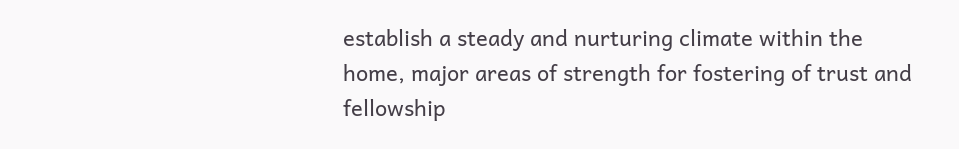establish a steady and nurturing climate within the home, major areas of strength for fostering of trust and fellowship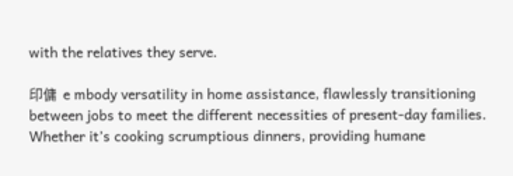with the relatives they serve.

印傭  e mbody versatility in home assistance, flawlessly transitioning between jobs to meet the different necessities of present-day families. Whether it’s cooking scrumptious dinners, providing humane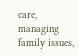care, managing family issues,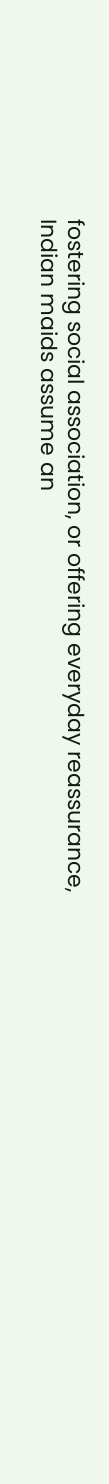fostering social association, or offering everyday reassurance, Indian maids assume an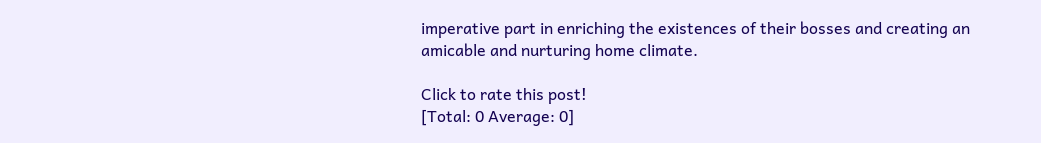imperative part in enriching the existences of their bosses and creating an amicable and nurturing home climate.

Click to rate this post!
[Total: 0 Average: 0]